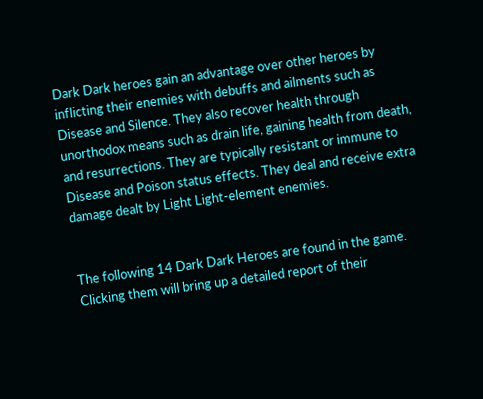Dark Dark heroes gain an advantage over other heroes by inflicting their enemies with debuffs and ailments such as Disease and Silence. They also recover health through unorthodox means such as drain life, gaining health from death, and resurrections. They are typically resistant or immune to Disease and Poison status effects. They deal and receive extra damage dealt by Light Light-element enemies.


The following 14 Dark Dark Heroes are found in the game. Clicking them will bring up a detailed report of their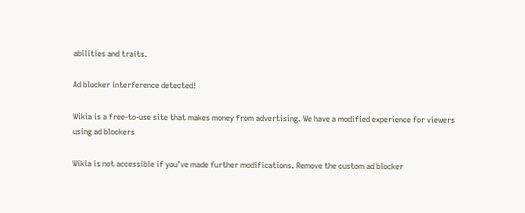abilities and traits.

Ad blocker interference detected!

Wikia is a free-to-use site that makes money from advertising. We have a modified experience for viewers using ad blockers

Wikia is not accessible if you’ve made further modifications. Remove the custom ad blocker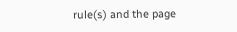rule(s) and the page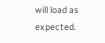will load as expected.